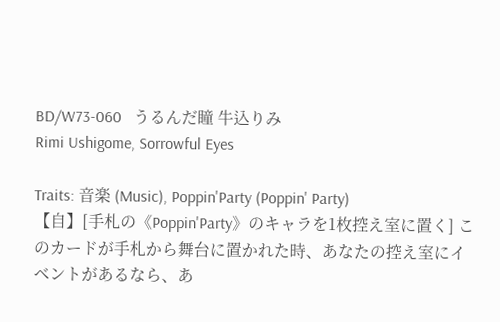BD/W73-060   うるんだ瞳 牛込りみ
Rimi Ushigome, Sorrowful Eyes

Traits: 音楽 (Music), Poppin'Party (Poppin' Party)
【自】[手札の《Poppin'Party》のキャラを1枚控え室に置く] このカードが手札から舞台に置かれた時、あなたの控え室にイベントがあるなら、あ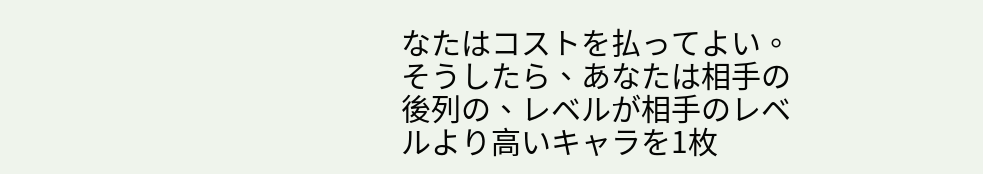なたはコストを払ってよい。そうしたら、あなたは相手の後列の、レベルが相手のレベルより高いキャラを1枚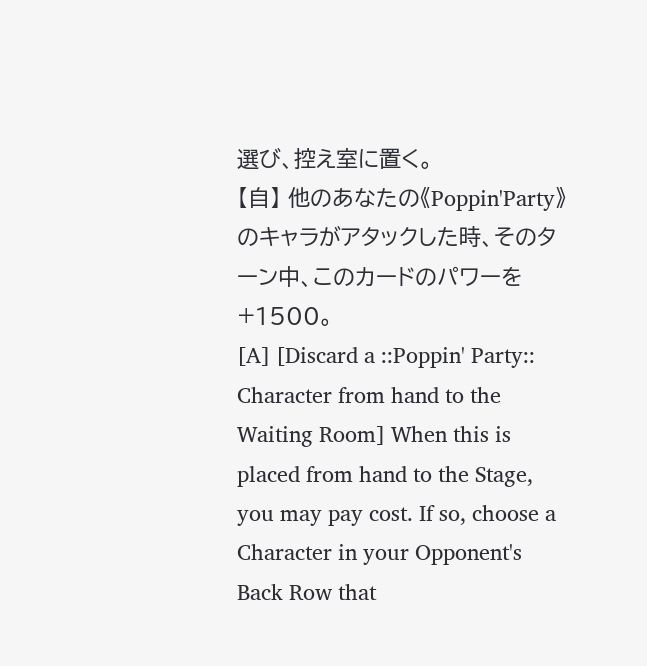選び、控え室に置く。
【自】 他のあなたの《Poppin'Party》のキャラがアタックした時、そのターン中、このカードのパワーを+1500。
[A] [Discard a ::Poppin' Party:: Character from hand to the Waiting Room] When this is placed from hand to the Stage, you may pay cost. If so, choose a Character in your Opponent's Back Row that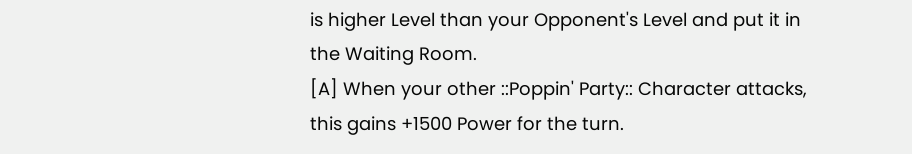is higher Level than your Opponent's Level and put it in the Waiting Room.
[A] When your other ::Poppin' Party:: Character attacks, this gains +1500 Power for the turn.